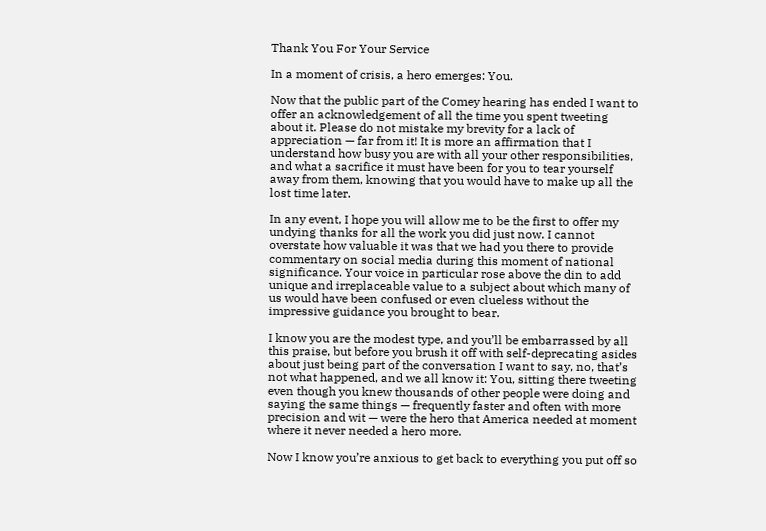Thank You For Your Service

In a moment of crisis, a hero emerges: You.

Now that the public part of the Comey hearing has ended I want to offer an acknowledgement of all the time you spent tweeting about it. Please do not mistake my brevity for a lack of appreciation — far from it! It is more an affirmation that I understand how busy you are with all your other responsibilities, and what a sacrifice it must have been for you to tear yourself away from them, knowing that you would have to make up all the lost time later.

In any event, I hope you will allow me to be the first to offer my undying thanks for all the work you did just now. I cannot overstate how valuable it was that we had you there to provide commentary on social media during this moment of national significance. Your voice in particular rose above the din to add unique and irreplaceable value to a subject about which many of us would have been confused or even clueless without the impressive guidance you brought to bear.

I know you are the modest type, and you’ll be embarrassed by all this praise, but before you brush it off with self-deprecating asides about just being part of the conversation I want to say, no, that’s not what happened, and we all know it: You, sitting there tweeting even though you knew thousands of other people were doing and saying the same things — frequently faster and often with more precision and wit — were the hero that America needed at moment where it never needed a hero more.

Now I know you’re anxious to get back to everything you put off so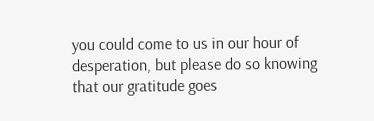you could come to us in our hour of desperation, but please do so knowing that our gratitude goes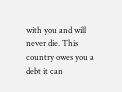with you and will never die. This country owes you a debt it can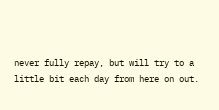never fully repay, but will try to a little bit each day from here on out.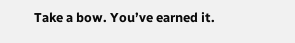Take a bow. You’ve earned it.